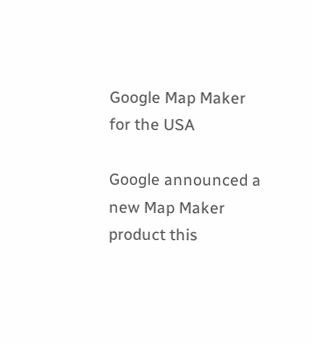Google Map Maker for the USA

Google announced a new Map Maker product this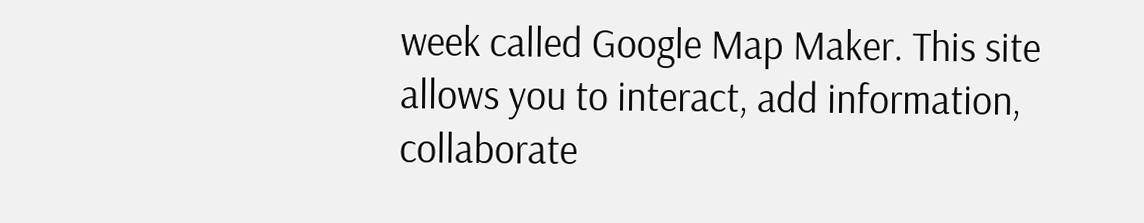week called Google Map Maker. This site allows you to interact, add information, collaborate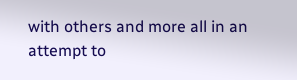with others and more all in an attempt to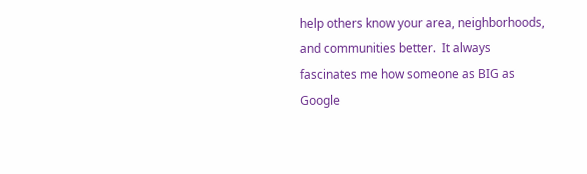help others know your area, neighborhoods, and communities better.  It always fascinates me how someone as BIG as Google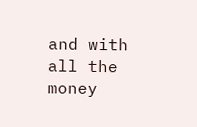and with all the money